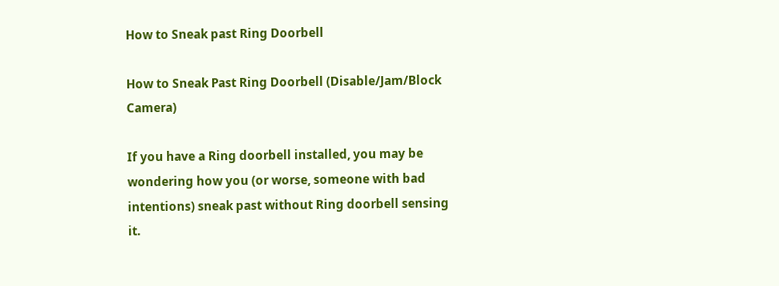How to Sneak past Ring Doorbell

How to Sneak Past Ring Doorbell (Disable/Jam/Block Camera)

If you have a Ring doorbell installed, you may be wondering how you (or worse, someone with bad intentions) sneak past without Ring doorbell sensing it.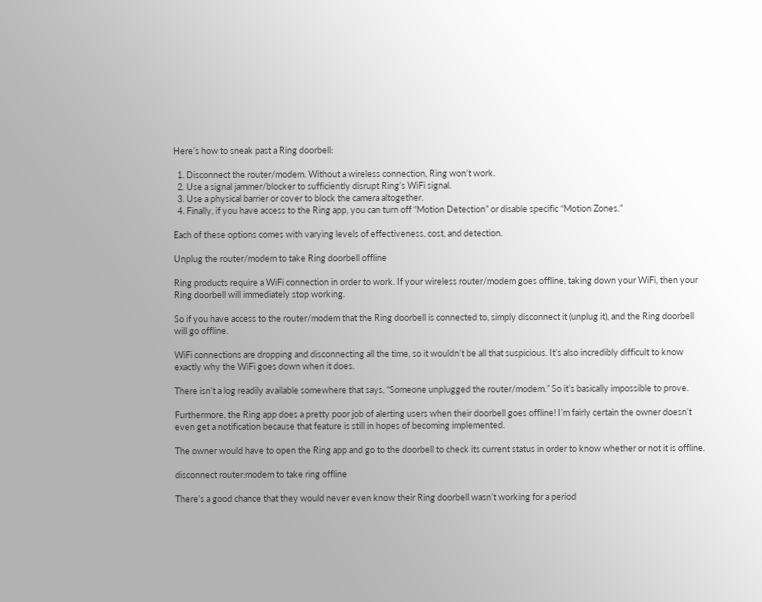Here’s how to sneak past a Ring doorbell:

  1. Disconnect the router/modem. Without a wireless connection, Ring won’t work.
  2. Use a signal jammer/blocker to sufficiently disrupt Ring’s WiFi signal.
  3. Use a physical barrier or cover to block the camera altogether.
  4. Finally, if you have access to the Ring app, you can turn off “Motion Detection” or disable specific “Motion Zones.”

Each of these options comes with varying levels of effectiveness, cost, and detection.

Unplug the router/modem to take Ring doorbell offline

Ring products require a WiFi connection in order to work. If your wireless router/modem goes offline, taking down your WiFi, then your Ring doorbell will immediately stop working.

So if you have access to the router/modem that the Ring doorbell is connected to, simply disconnect it (unplug it), and the Ring doorbell will go offline.

WiFi connections are dropping and disconnecting all the time, so it wouldn’t be all that suspicious. It’s also incredibly difficult to know exactly why the WiFi goes down when it does.

There isn’t a log readily available somewhere that says, “Someone unplugged the router/modem.” So it’s basically impossible to prove.

Furthermore, the Ring app does a pretty poor job of alerting users when their doorbell goes offline! I’m fairly certain the owner doesn’t even get a notification because that feature is still in hopes of becoming implemented.

The owner would have to open the Ring app and go to the doorbell to check its current status in order to know whether or not it is offline.

disconnect router:modem to take ring offline

There’s a good chance that they would never even know their Ring doorbell wasn’t working for a period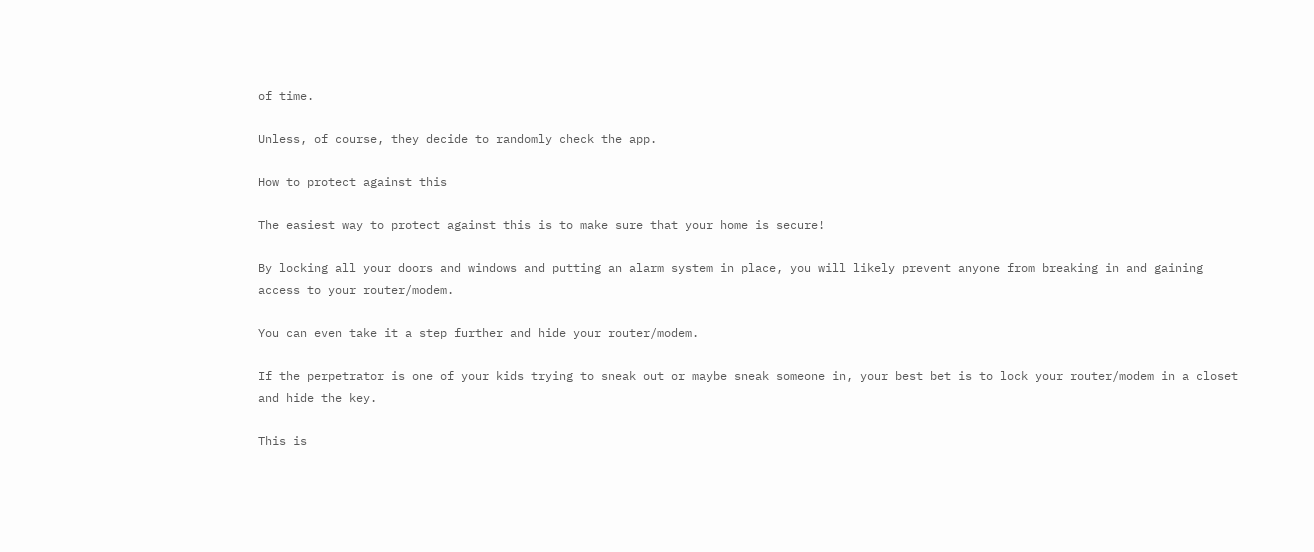of time.

Unless, of course, they decide to randomly check the app.

How to protect against this

The easiest way to protect against this is to make sure that your home is secure!

By locking all your doors and windows and putting an alarm system in place, you will likely prevent anyone from breaking in and gaining access to your router/modem.

You can even take it a step further and hide your router/modem.

If the perpetrator is one of your kids trying to sneak out or maybe sneak someone in, your best bet is to lock your router/modem in a closet and hide the key.

This is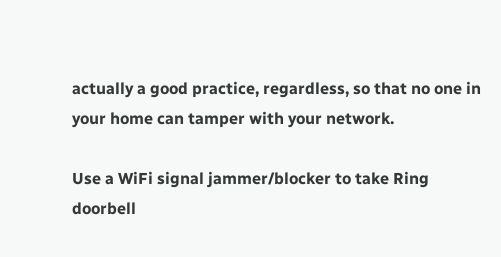actually a good practice, regardless, so that no one in your home can tamper with your network.

Use a WiFi signal jammer/blocker to take Ring doorbell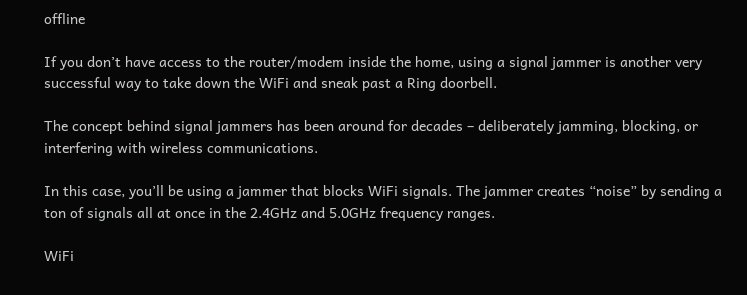offline

If you don’t have access to the router/modem inside the home, using a signal jammer is another very successful way to take down the WiFi and sneak past a Ring doorbell.

The concept behind signal jammers has been around for decades – deliberately jamming, blocking, or interfering with wireless communications.

In this case, you’ll be using a jammer that blocks WiFi signals. The jammer creates “noise” by sending a ton of signals all at once in the 2.4GHz and 5.0GHz frequency ranges.

WiFi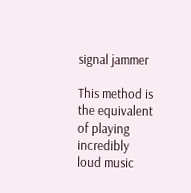signal jammer

This method is the equivalent of playing incredibly loud music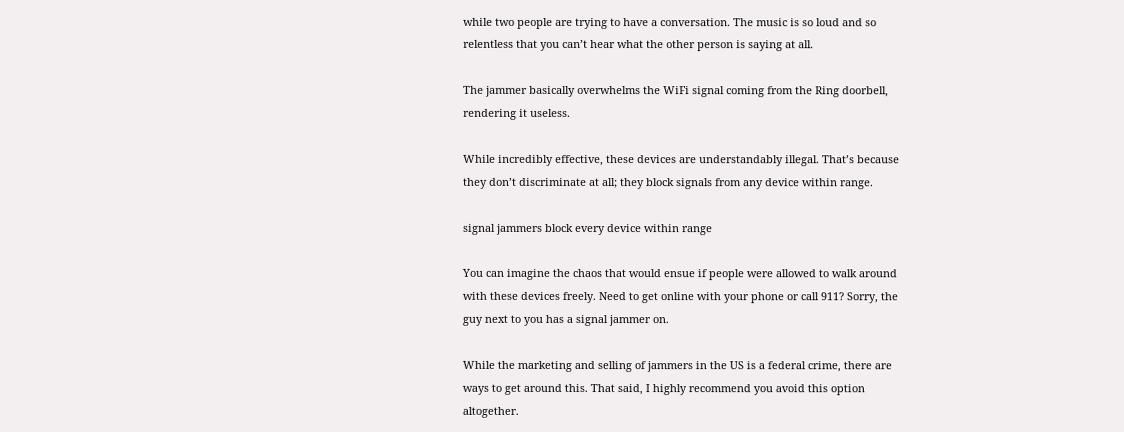while two people are trying to have a conversation. The music is so loud and so relentless that you can’t hear what the other person is saying at all.

The jammer basically overwhelms the WiFi signal coming from the Ring doorbell, rendering it useless.

While incredibly effective, these devices are understandably illegal. That’s because they don’t discriminate at all; they block signals from any device within range.

signal jammers block every device within range

You can imagine the chaos that would ensue if people were allowed to walk around with these devices freely. Need to get online with your phone or call 911? Sorry, the guy next to you has a signal jammer on.

While the marketing and selling of jammers in the US is a federal crime, there are ways to get around this. That said, I highly recommend you avoid this option altogether.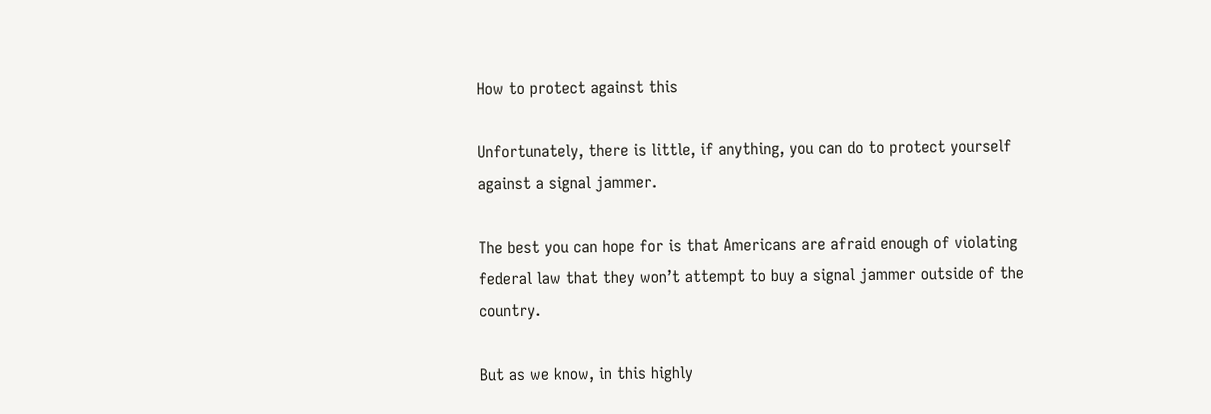How to protect against this

Unfortunately, there is little, if anything, you can do to protect yourself against a signal jammer.

The best you can hope for is that Americans are afraid enough of violating federal law that they won’t attempt to buy a signal jammer outside of the country.

But as we know, in this highly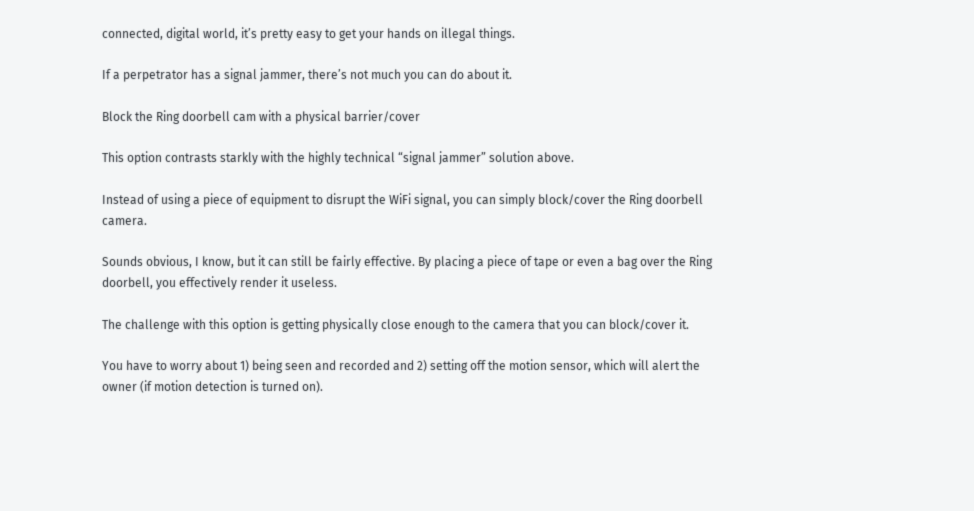connected, digital world, it’s pretty easy to get your hands on illegal things.

If a perpetrator has a signal jammer, there’s not much you can do about it.

Block the Ring doorbell cam with a physical barrier/cover

This option contrasts starkly with the highly technical “signal jammer” solution above.

Instead of using a piece of equipment to disrupt the WiFi signal, you can simply block/cover the Ring doorbell camera.

Sounds obvious, I know, but it can still be fairly effective. By placing a piece of tape or even a bag over the Ring doorbell, you effectively render it useless.

The challenge with this option is getting physically close enough to the camera that you can block/cover it.

You have to worry about 1) being seen and recorded and 2) setting off the motion sensor, which will alert the owner (if motion detection is turned on).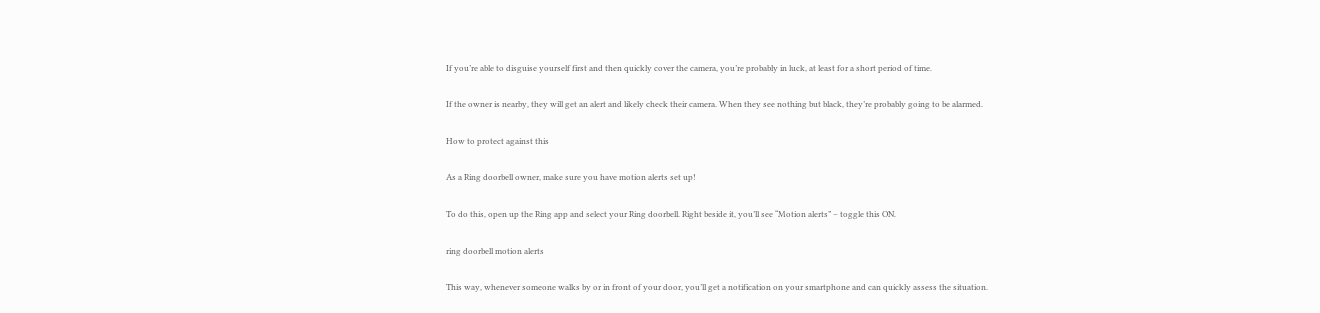If you’re able to disguise yourself first and then quickly cover the camera, you’re probably in luck, at least for a short period of time.

If the owner is nearby, they will get an alert and likely check their camera. When they see nothing but black, they’re probably going to be alarmed.

How to protect against this

As a Ring doorbell owner, make sure you have motion alerts set up!

To do this, open up the Ring app and select your Ring doorbell. Right beside it, you’ll see “Motion alerts” – toggle this ON.

ring doorbell motion alerts

This way, whenever someone walks by or in front of your door, you’ll get a notification on your smartphone and can quickly assess the situation.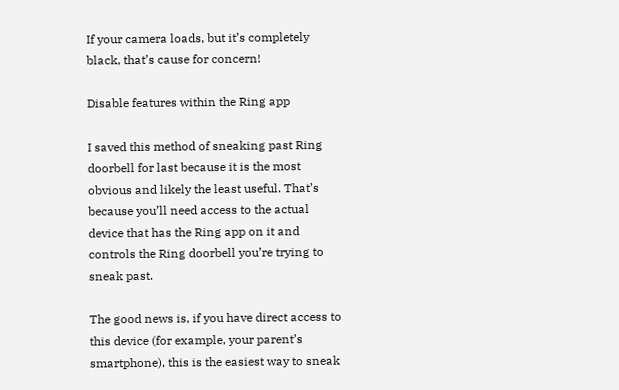If your camera loads, but it’s completely black, that’s cause for concern!

Disable features within the Ring app

I saved this method of sneaking past Ring doorbell for last because it is the most obvious and likely the least useful. That’s because you’ll need access to the actual device that has the Ring app on it and controls the Ring doorbell you’re trying to sneak past.

The good news is, if you have direct access to this device (for example, your parent’s smartphone), this is the easiest way to sneak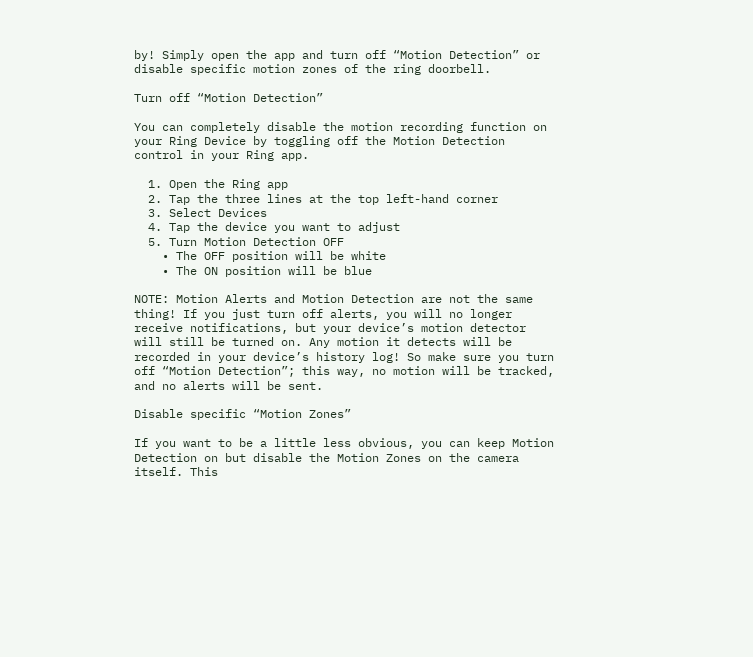by! Simply open the app and turn off “Motion Detection” or disable specific motion zones of the ring doorbell.

Turn off “Motion Detection”

You can completely disable the motion recording function on your Ring Device by toggling off the Motion Detection control in your Ring app.

  1. Open the Ring app
  2. Tap the three lines at the top left-hand corner
  3. Select Devices
  4. Tap the device you want to adjust
  5. Turn Motion Detection OFF
    • The OFF position will be white
    • The ON position will be blue

NOTE: Motion Alerts and Motion Detection are not the same thing! If you just turn off alerts, you will no longer receive notifications, but your device’s motion detector will still be turned on. Any motion it detects will be recorded in your device’s history log! So make sure you turn off “Motion Detection”; this way, no motion will be tracked, and no alerts will be sent.

Disable specific “Motion Zones”

If you want to be a little less obvious, you can keep Motion Detection on but disable the Motion Zones on the camera itself. This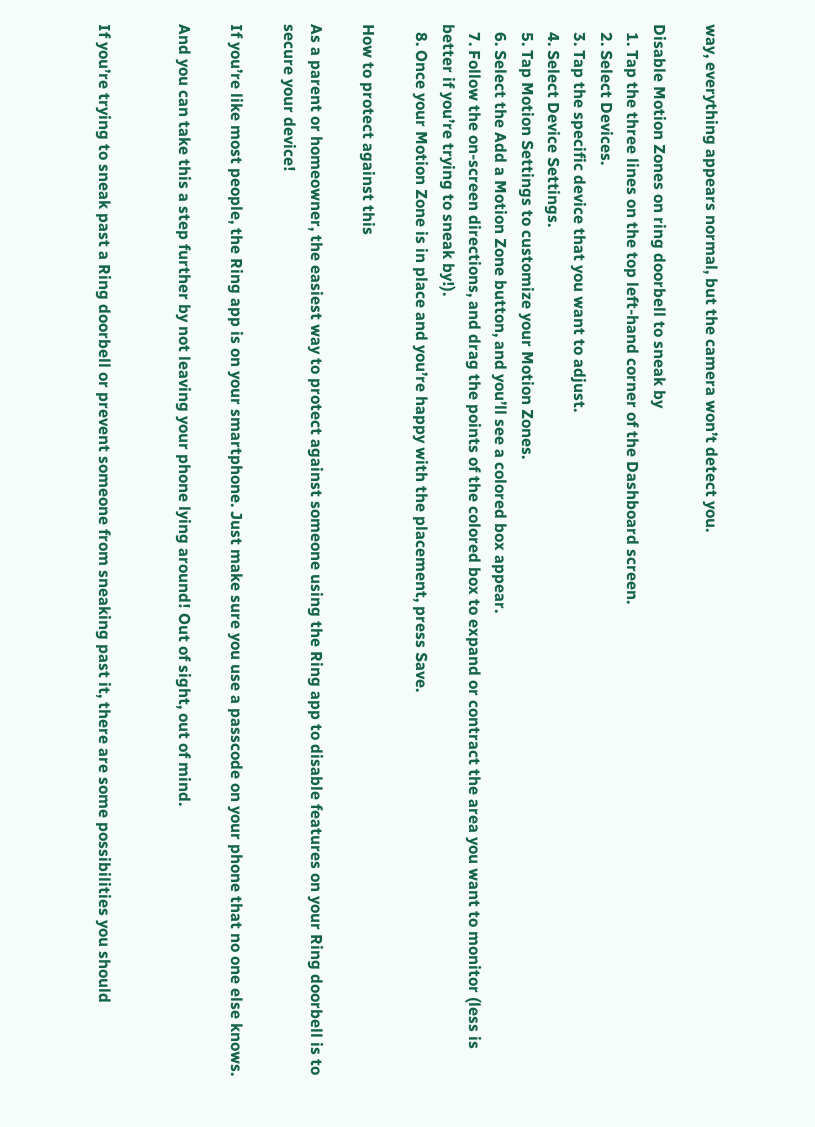way, everything appears normal, but the camera won’t detect you.

Disable Motion Zones on ring doorbell to sneak by
  1. Tap the three lines on the top left-hand corner of the Dashboard screen.
  2. Select Devices.
  3. Tap the specific device that you want to adjust.
  4. Select Device Settings.
  5. Tap Motion Settings to customize your Motion Zones.
  6. Select the Add a Motion Zone button, and you’ll see a colored box appear.
  7. Follow the on-screen directions, and drag the points of the colored box to expand or contract the area you want to monitor (less is better if you’re trying to sneak by!).
  8. Once your Motion Zone is in place and you’re happy with the placement, press Save.

How to protect against this

As a parent or homeowner, the easiest way to protect against someone using the Ring app to disable features on your Ring doorbell is to secure your device!

If you’re like most people, the Ring app is on your smartphone. Just make sure you use a passcode on your phone that no one else knows.

And you can take this a step further by not leaving your phone lying around! Out of sight, out of mind.


If you’re trying to sneak past a Ring doorbell or prevent someone from sneaking past it, there are some possibilities you should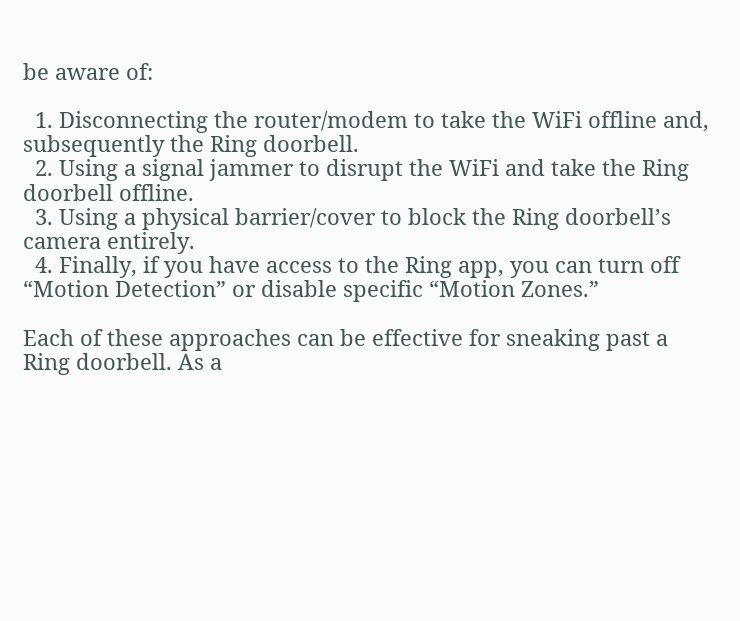be aware of:

  1. Disconnecting the router/modem to take the WiFi offline and, subsequently the Ring doorbell.
  2. Using a signal jammer to disrupt the WiFi and take the Ring doorbell offline.
  3. Using a physical barrier/cover to block the Ring doorbell’s camera entirely.
  4. Finally, if you have access to the Ring app, you can turn off “Motion Detection” or disable specific “Motion Zones.”

Each of these approaches can be effective for sneaking past a Ring doorbell. As a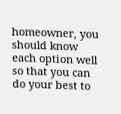homeowner, you should know each option well so that you can do your best to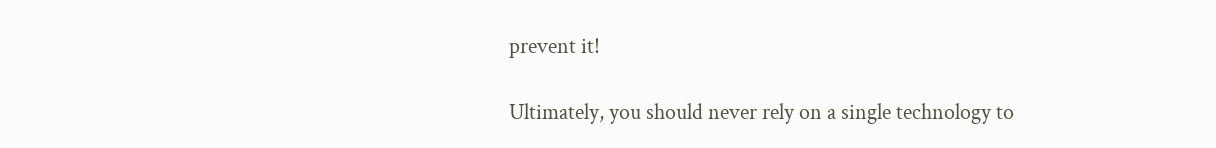prevent it!

Ultimately, you should never rely on a single technology to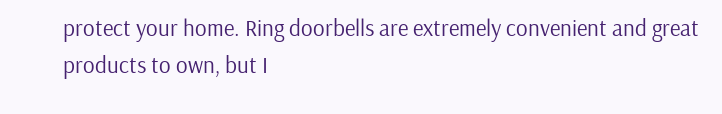protect your home. Ring doorbells are extremely convenient and great products to own, but I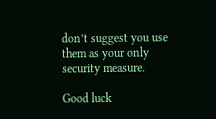don’t suggest you use them as your only security measure.

Good luck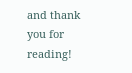and thank you for reading!